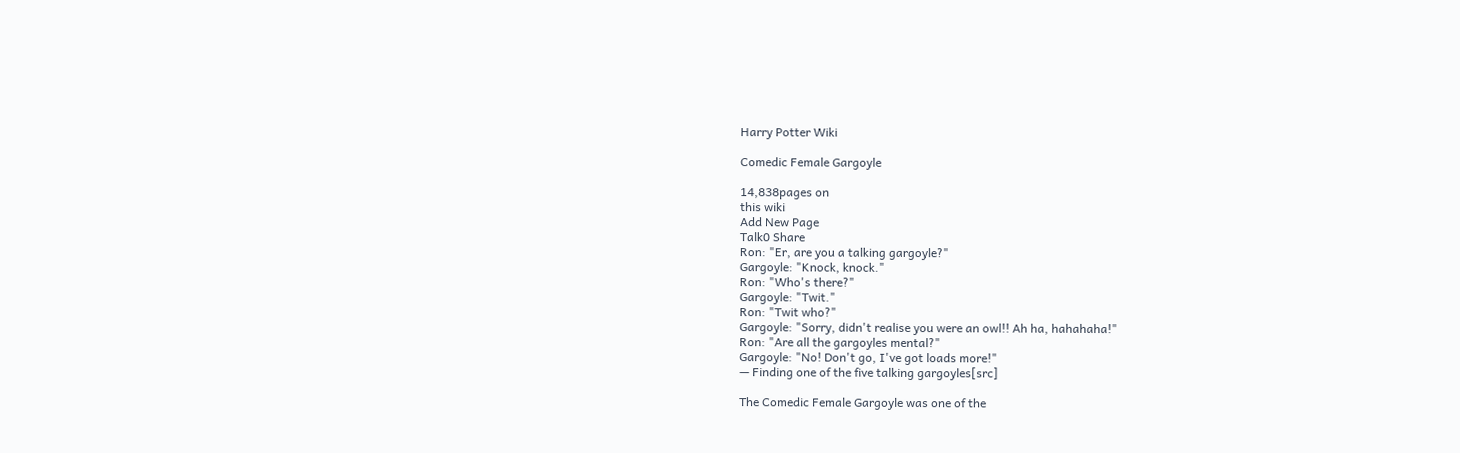Harry Potter Wiki

Comedic Female Gargoyle

14,838pages on
this wiki
Add New Page
Talk0 Share
Ron: "Er, are you a talking gargoyle?"
Gargoyle: "Knock, knock."
Ron: "Who's there?"
Gargoyle: "Twit."
Ron: "Twit who?"
Gargoyle: "Sorry, didn't realise you were an owl!! Ah ha, hahahaha!"
Ron: "Are all the gargoyles mental?"
Gargoyle: "No! Don't go, I've got loads more!"
— Finding one of the five talking gargoyles[src]

The Comedic Female Gargoyle was one of the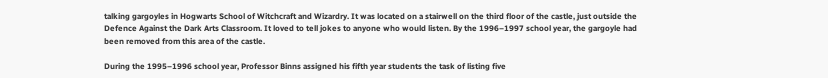talking gargoyles in Hogwarts School of Witchcraft and Wizardry. It was located on a stairwell on the third floor of the castle, just outside the Defence Against the Dark Arts Classroom. It loved to tell jokes to anyone who would listen. By the 1996–1997 school year, the gargoyle had been removed from this area of the castle.

During the 1995–1996 school year, Professor Binns assigned his fifth year students the task of listing five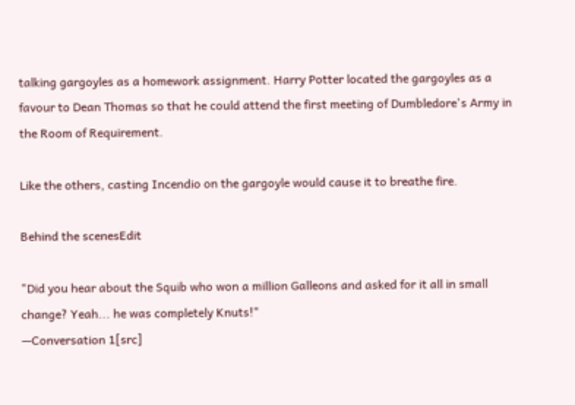talking gargoyles as a homework assignment. Harry Potter located the gargoyles as a favour to Dean Thomas so that he could attend the first meeting of Dumbledore's Army in the Room of Requirement.

Like the others, casting Incendio on the gargoyle would cause it to breathe fire.

Behind the scenesEdit

"Did you hear about the Squib who won a million Galleons and asked for it all in small change? Yeah... he was completely Knuts!"
—Conversation 1[src]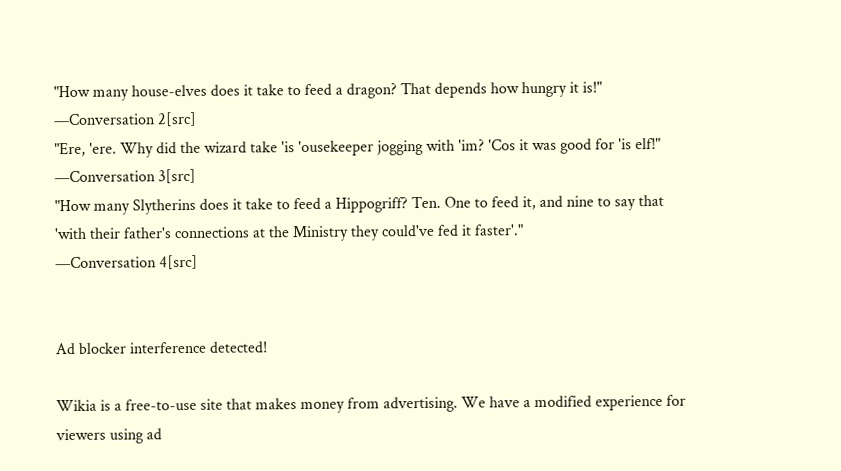"How many house-elves does it take to feed a dragon? That depends how hungry it is!"
—Conversation 2[src]
"Ere, 'ere. Why did the wizard take 'is 'ousekeeper jogging with 'im? 'Cos it was good for 'is elf!"
—Conversation 3[src]
"How many Slytherins does it take to feed a Hippogriff? Ten. One to feed it, and nine to say that 'with their father's connections at the Ministry they could've fed it faster'."
—Conversation 4[src]


Ad blocker interference detected!

Wikia is a free-to-use site that makes money from advertising. We have a modified experience for viewers using ad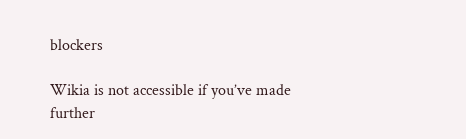blockers

Wikia is not accessible if you’ve made further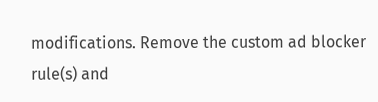modifications. Remove the custom ad blocker rule(s) and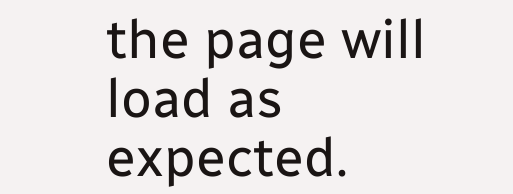the page will load as expected.